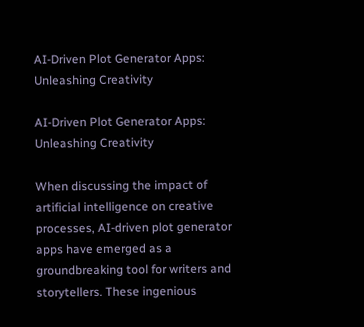AI-Driven Plot Generator Apps: Unleashing Creativity

AI-Driven Plot Generator Apps: Unleashing Creativity

When discussing the impact of artificial intelligence on creative processes, AI-driven plot generator apps have emerged as a groundbreaking tool for writers and storytellers. These ingenious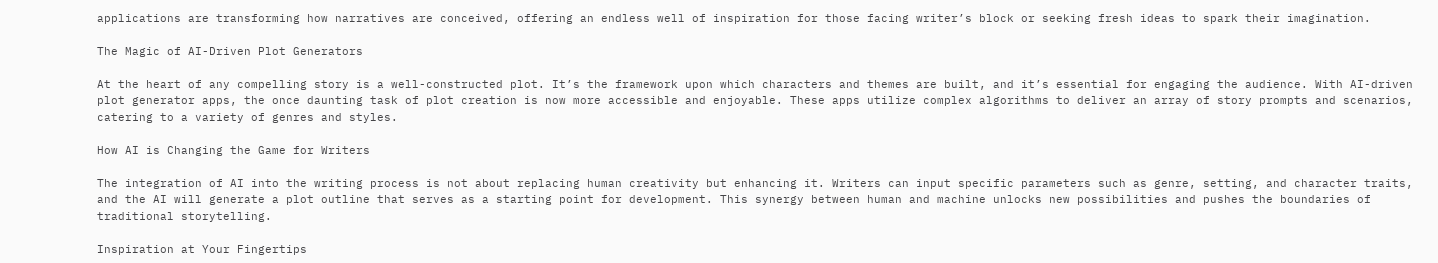applications are transforming how narratives are conceived, offering an endless well of inspiration for those facing writer’s block or seeking fresh ideas to spark their imagination.

The Magic of AI-Driven Plot Generators

At the heart of any compelling story is a well-constructed plot. It’s the framework upon which characters and themes are built, and it’s essential for engaging the audience. With AI-driven plot generator apps, the once daunting task of plot creation is now more accessible and enjoyable. These apps utilize complex algorithms to deliver an array of story prompts and scenarios, catering to a variety of genres and styles.

How AI is Changing the Game for Writers

The integration of AI into the writing process is not about replacing human creativity but enhancing it. Writers can input specific parameters such as genre, setting, and character traits, and the AI will generate a plot outline that serves as a starting point for development. This synergy between human and machine unlocks new possibilities and pushes the boundaries of traditional storytelling.

Inspiration at Your Fingertips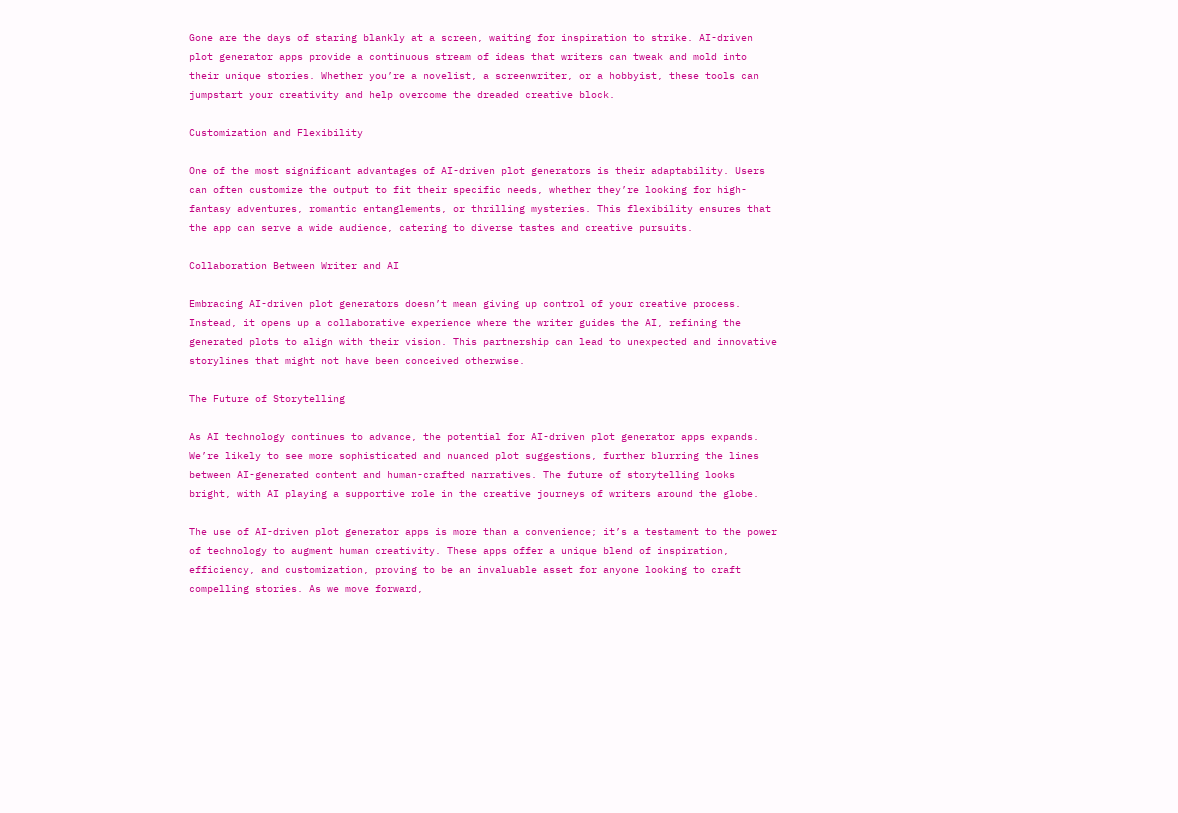Gone are the days of staring blankly at a screen, waiting for inspiration to strike. AI-driven plot generator apps provide a continuous stream of ideas that writers can tweak and mold into their unique stories. Whether you’re a novelist, a screenwriter, or a hobbyist, these tools can jumpstart your creativity and help overcome the dreaded creative block.

Customization and Flexibility

One of the most significant advantages of AI-driven plot generators is their adaptability. Users can often customize the output to fit their specific needs, whether they’re looking for high-fantasy adventures, romantic entanglements, or thrilling mysteries. This flexibility ensures that the app can serve a wide audience, catering to diverse tastes and creative pursuits.

Collaboration Between Writer and AI

Embracing AI-driven plot generators doesn’t mean giving up control of your creative process. Instead, it opens up a collaborative experience where the writer guides the AI, refining the generated plots to align with their vision. This partnership can lead to unexpected and innovative storylines that might not have been conceived otherwise.

The Future of Storytelling

As AI technology continues to advance, the potential for AI-driven plot generator apps expands. We’re likely to see more sophisticated and nuanced plot suggestions, further blurring the lines between AI-generated content and human-crafted narratives. The future of storytelling looks bright, with AI playing a supportive role in the creative journeys of writers around the globe.

The use of AI-driven plot generator apps is more than a convenience; it’s a testament to the power of technology to augment human creativity. These apps offer a unique blend of inspiration, efficiency, and customization, proving to be an invaluable asset for anyone looking to craft compelling stories. As we move forward,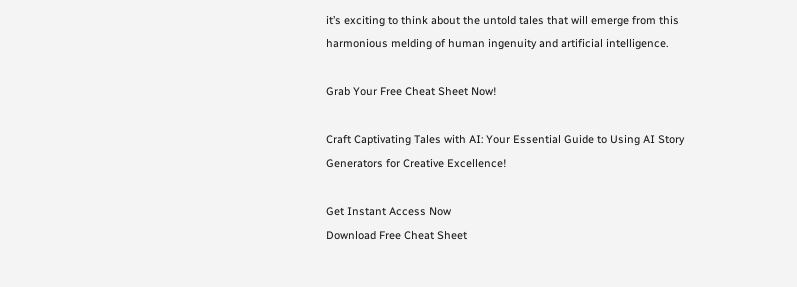it’s exciting to think about the untold tales that will emerge from this harmonious melding of human ingenuity and artificial intelligence.

Grab Your Free Cheat Sheet Now!

Craft Captivating Tales with AI: Your Essential Guide to Using AI Story Generators for Creative Excellence!

Get Instant Access Now
Download Free Cheat Sheet